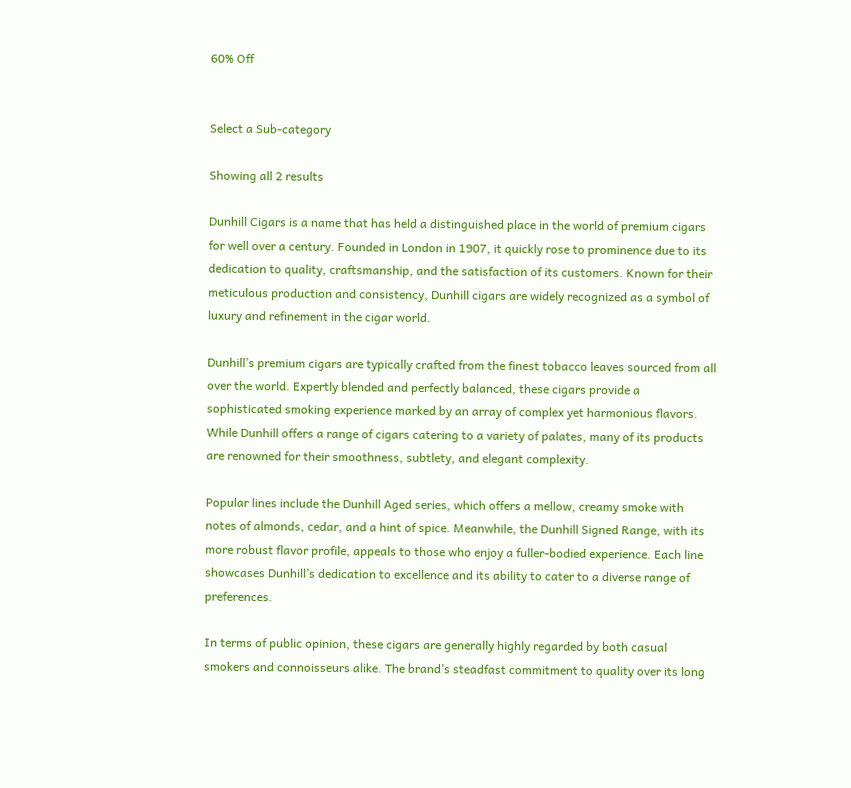60% Off


Select a Sub-category

Showing all 2 results

Dunhill Cigars is a name that has held a distinguished place in the world of premium cigars for well over a century. Founded in London in 1907, it quickly rose to prominence due to its dedication to quality, craftsmanship, and the satisfaction of its customers. Known for their meticulous production and consistency, Dunhill cigars are widely recognized as a symbol of luxury and refinement in the cigar world.

Dunhill’s premium cigars are typically crafted from the finest tobacco leaves sourced from all over the world. Expertly blended and perfectly balanced, these cigars provide a sophisticated smoking experience marked by an array of complex yet harmonious flavors. While Dunhill offers a range of cigars catering to a variety of palates, many of its products are renowned for their smoothness, subtlety, and elegant complexity.

Popular lines include the Dunhill Aged series, which offers a mellow, creamy smoke with notes of almonds, cedar, and a hint of spice. Meanwhile, the Dunhill Signed Range, with its more robust flavor profile, appeals to those who enjoy a fuller-bodied experience. Each line showcases Dunhill’s dedication to excellence and its ability to cater to a diverse range of preferences.

In terms of public opinion, these cigars are generally highly regarded by both casual smokers and connoisseurs alike. The brand’s steadfast commitment to quality over its long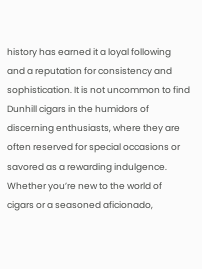history has earned it a loyal following and a reputation for consistency and sophistication. It is not uncommon to find Dunhill cigars in the humidors of discerning enthusiasts, where they are often reserved for special occasions or savored as a rewarding indulgence. Whether you’re new to the world of cigars or a seasoned aficionado,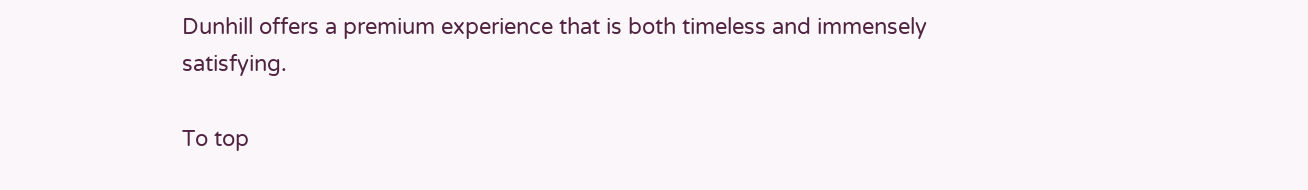Dunhill offers a premium experience that is both timeless and immensely satisfying.

To top